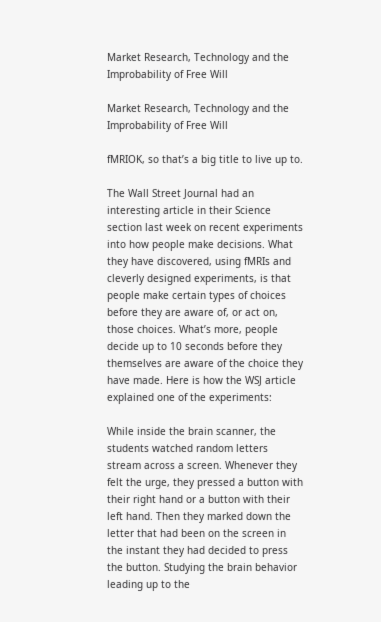Market Research, Technology and the Improbability of Free Will

Market Research, Technology and the Improbability of Free Will

fMRIOK, so that’s a big title to live up to.

The Wall Street Journal had an interesting article in their Science section last week on recent experiments into how people make decisions. What they have discovered, using fMRIs and cleverly designed experiments, is that people make certain types of choices before they are aware of, or act on, those choices. What’s more, people decide up to 10 seconds before they themselves are aware of the choice they have made. Here is how the WSJ article explained one of the experiments:

While inside the brain scanner, the students watched random letters stream across a screen. Whenever they felt the urge, they pressed a button with their right hand or a button with their left hand. Then they marked down the letter that had been on the screen in the instant they had decided to press the button. Studying the brain behavior leading up to the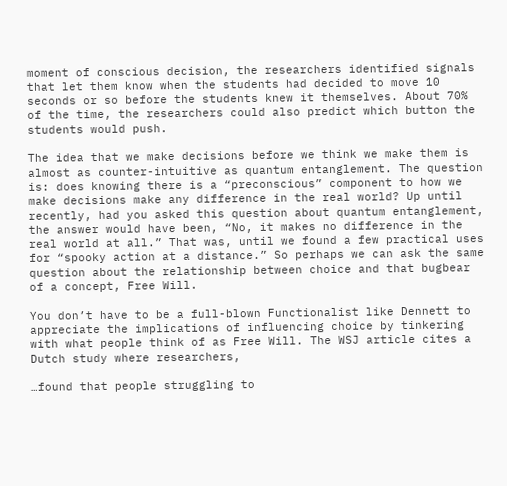moment of conscious decision, the researchers identified signals that let them know when the students had decided to move 10 seconds or so before the students knew it themselves. About 70% of the time, the researchers could also predict which button the students would push.

The idea that we make decisions before we think we make them is almost as counter-intuitive as quantum entanglement. The question is: does knowing there is a “preconscious” component to how we make decisions make any difference in the real world? Up until recently, had you asked this question about quantum entanglement, the answer would have been, “No, it makes no difference in the real world at all.” That was, until we found a few practical uses for “spooky action at a distance.” So perhaps we can ask the same question about the relationship between choice and that bugbear of a concept, Free Will.

You don’t have to be a full-blown Functionalist like Dennett to appreciate the implications of influencing choice by tinkering with what people think of as Free Will. The WSJ article cites a Dutch study where researchers,

…found that people struggling to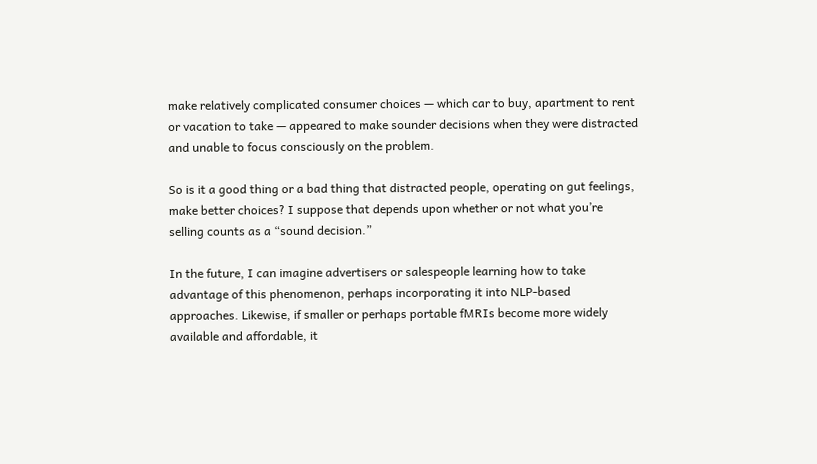make relatively complicated consumer choices — which car to buy, apartment to rent or vacation to take — appeared to make sounder decisions when they were distracted and unable to focus consciously on the problem.

So is it a good thing or a bad thing that distracted people, operating on gut feelings, make better choices? I suppose that depends upon whether or not what you’re selling counts as a “sound decision.”

In the future, I can imagine advertisers or salespeople learning how to take advantage of this phenomenon, perhaps incorporating it into NLP-based approaches. Likewise, if smaller or perhaps portable fMRIs become more widely available and affordable, it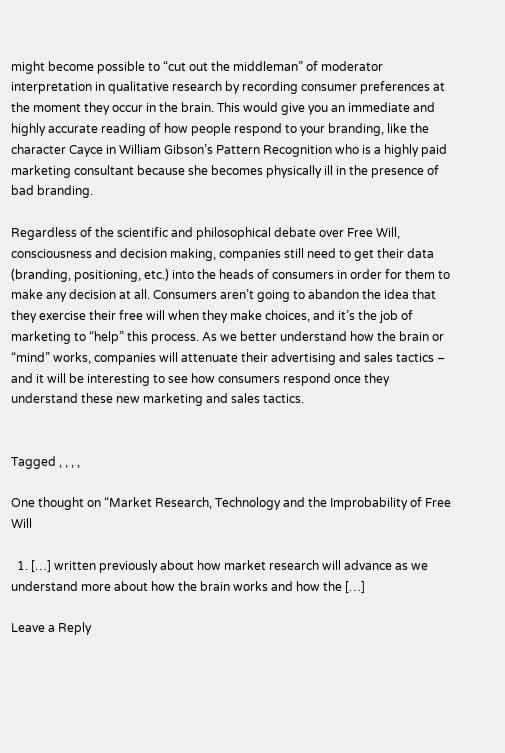might become possible to “cut out the middleman” of moderator interpretation in qualitative research by recording consumer preferences at the moment they occur in the brain. This would give you an immediate and highly accurate reading of how people respond to your branding, like the character Cayce in William Gibson’s Pattern Recognition who is a highly paid marketing consultant because she becomes physically ill in the presence of bad branding.

Regardless of the scientific and philosophical debate over Free Will, consciousness and decision making, companies still need to get their data (branding, positioning, etc.) into the heads of consumers in order for them to make any decision at all. Consumers aren’t going to abandon the idea that they exercise their free will when they make choices, and it’s the job of marketing to “help” this process. As we better understand how the brain or “mind” works, companies will attenuate their advertising and sales tactics – and it will be interesting to see how consumers respond once they understand these new marketing and sales tactics.


Tagged , , , ,

One thought on “Market Research, Technology and the Improbability of Free Will

  1. […] written previously about how market research will advance as we understand more about how the brain works and how the […]

Leave a Reply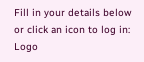Fill in your details below or click an icon to log in: Logo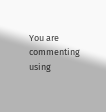You are commenting using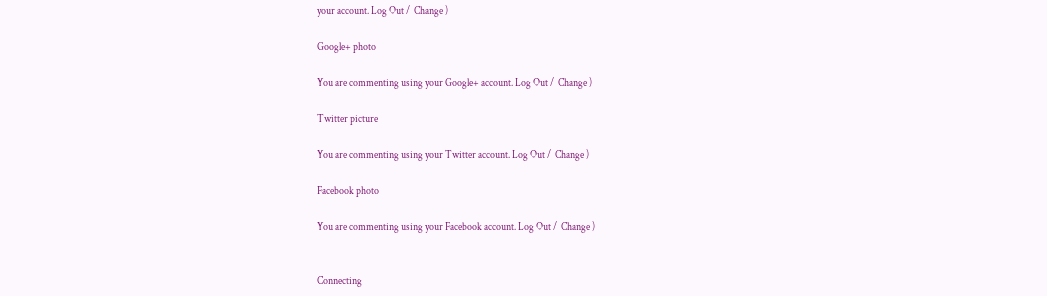your account. Log Out /  Change )

Google+ photo

You are commenting using your Google+ account. Log Out /  Change )

Twitter picture

You are commenting using your Twitter account. Log Out /  Change )

Facebook photo

You are commenting using your Facebook account. Log Out /  Change )


Connecting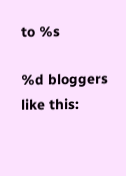to %s

%d bloggers like this: